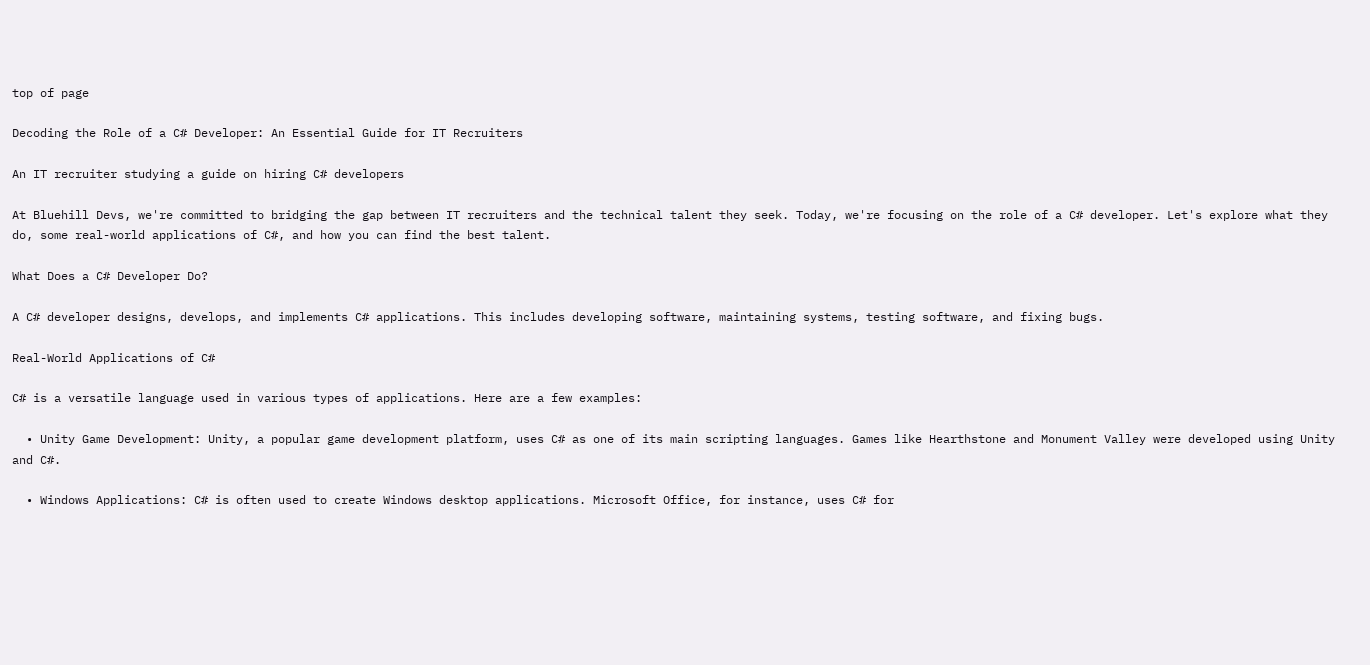top of page

Decoding the Role of a C# Developer: An Essential Guide for IT Recruiters

An IT recruiter studying a guide on hiring C# developers

At Bluehill Devs, we're committed to bridging the gap between IT recruiters and the technical talent they seek. Today, we're focusing on the role of a C# developer. Let's explore what they do, some real-world applications of C#, and how you can find the best talent.

What Does a C# Developer Do?

A C# developer designs, develops, and implements C# applications. This includes developing software, maintaining systems, testing software, and fixing bugs.

Real-World Applications of C#

C# is a versatile language used in various types of applications. Here are a few examples:

  • Unity Game Development: Unity, a popular game development platform, uses C# as one of its main scripting languages. Games like Hearthstone and Monument Valley were developed using Unity and C#.

  • Windows Applications: C# is often used to create Windows desktop applications. Microsoft Office, for instance, uses C# for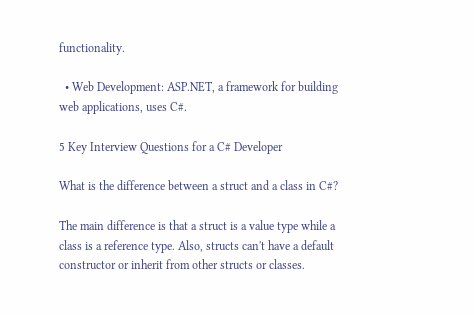functionality.

  • Web Development: ASP.NET, a framework for building web applications, uses C#.

5 Key Interview Questions for a C# Developer

What is the difference between a struct and a class in C#?

The main difference is that a struct is a value type while a class is a reference type. Also, structs can't have a default constructor or inherit from other structs or classes.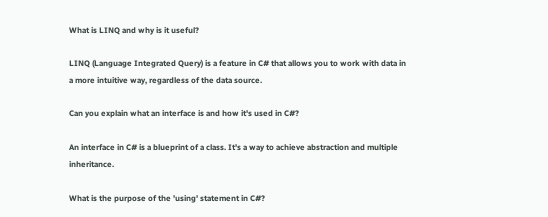What is LINQ and why is it useful?

LINQ (Language Integrated Query) is a feature in C# that allows you to work with data in a more intuitive way, regardless of the data source.

Can you explain what an interface is and how it's used in C#?

An interface in C# is a blueprint of a class. It's a way to achieve abstraction and multiple inheritance.

What is the purpose of the 'using' statement in C#?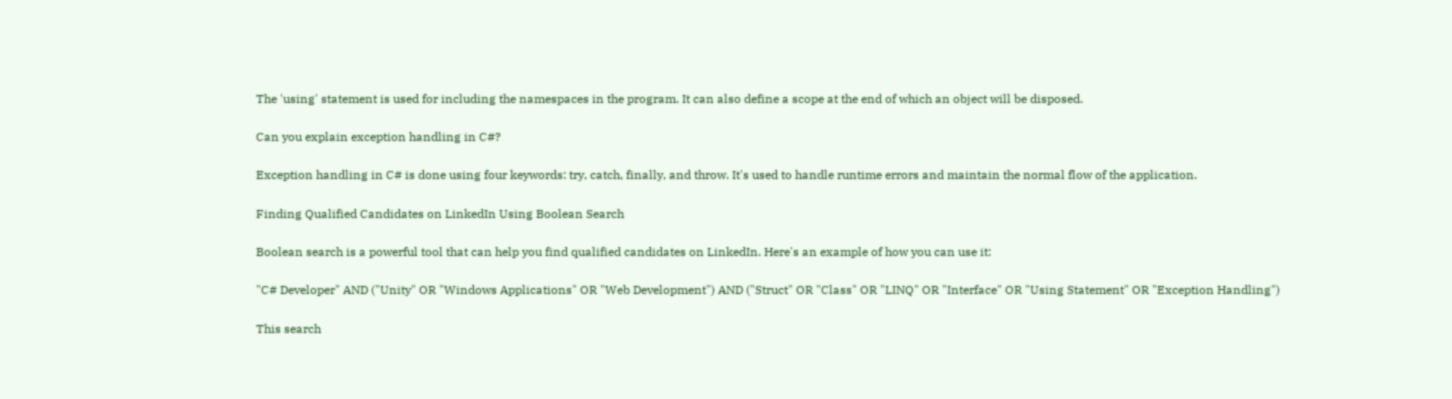The 'using' statement is used for including the namespaces in the program. It can also define a scope at the end of which an object will be disposed.

Can you explain exception handling in C#?

Exception handling in C# is done using four keywords: try, catch, finally, and throw. It's used to handle runtime errors and maintain the normal flow of the application.

Finding Qualified Candidates on LinkedIn Using Boolean Search

Boolean search is a powerful tool that can help you find qualified candidates on LinkedIn. Here's an example of how you can use it:

"C# Developer" AND ("Unity" OR "Windows Applications" OR "Web Development") AND ("Struct" OR "Class" OR "LINQ" OR "Interface" OR "Using Statement" OR "Exception Handling")

This search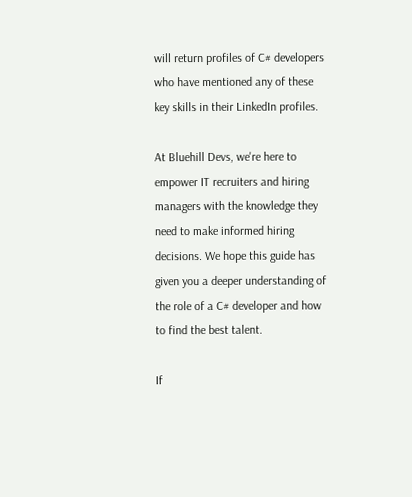will return profiles of C# developers who have mentioned any of these key skills in their LinkedIn profiles.

At Bluehill Devs, we're here to empower IT recruiters and hiring managers with the knowledge they need to make informed hiring decisions. We hope this guide has given you a deeper understanding of the role of a C# developer and how to find the best talent.

If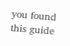you found this guide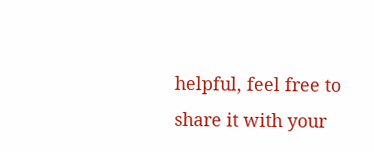helpful, feel free to share it with your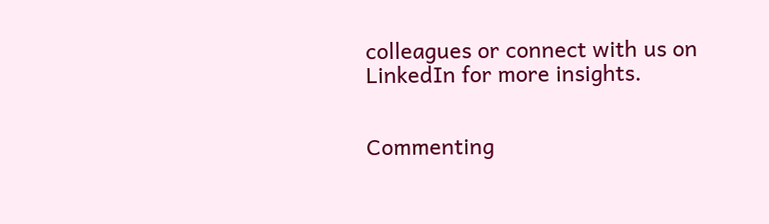colleagues or connect with us on LinkedIn for more insights.


Commenting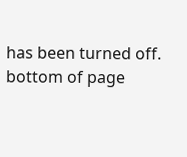has been turned off.
bottom of page